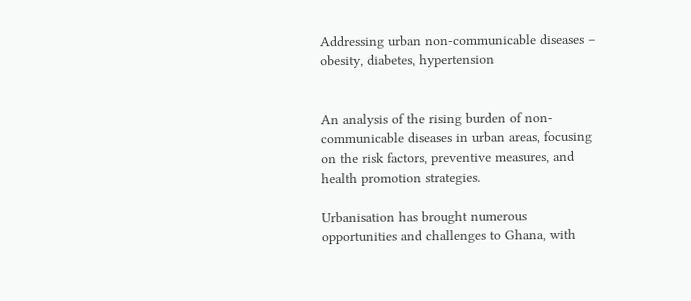Addressing urban non-communicable diseases – obesity, diabetes, hypertension


An analysis of the rising burden of non-communicable diseases in urban areas, focusing on the risk factors, preventive measures, and health promotion strategies.

Urbanisation has brought numerous opportunities and challenges to Ghana, with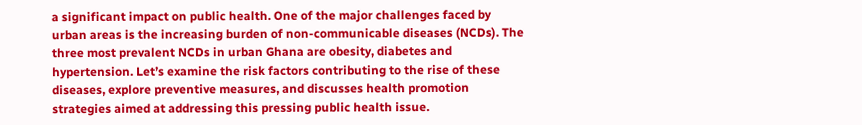a significant impact on public health. One of the major challenges faced by urban areas is the increasing burden of non-communicable diseases (NCDs). The three most prevalent NCDs in urban Ghana are obesity, diabetes and hypertension. Let’s examine the risk factors contributing to the rise of these diseases, explore preventive measures, and discusses health promotion strategies aimed at addressing this pressing public health issue.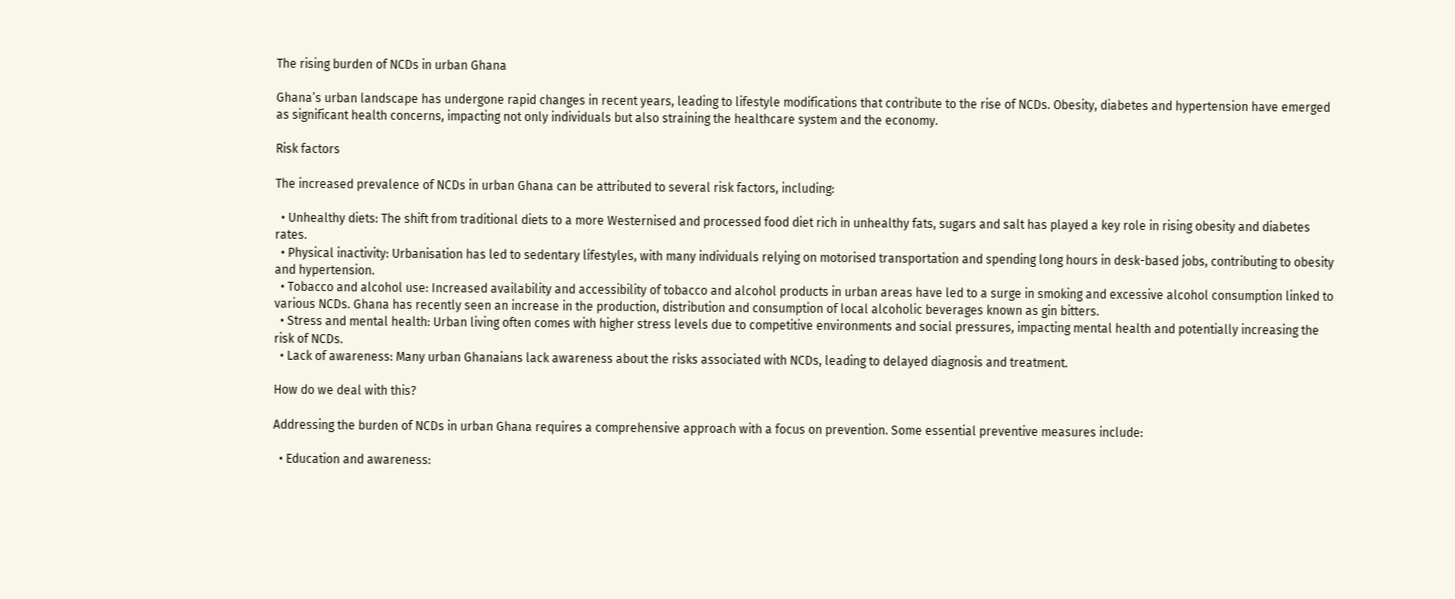The rising burden of NCDs in urban Ghana

Ghana’s urban landscape has undergone rapid changes in recent years, leading to lifestyle modifications that contribute to the rise of NCDs. Obesity, diabetes and hypertension have emerged as significant health concerns, impacting not only individuals but also straining the healthcare system and the economy.

Risk factors

The increased prevalence of NCDs in urban Ghana can be attributed to several risk factors, including:

  • Unhealthy diets: The shift from traditional diets to a more Westernised and processed food diet rich in unhealthy fats, sugars and salt has played a key role in rising obesity and diabetes rates.
  • Physical inactivity: Urbanisation has led to sedentary lifestyles, with many individuals relying on motorised transportation and spending long hours in desk-based jobs, contributing to obesity and hypertension.
  • Tobacco and alcohol use: Increased availability and accessibility of tobacco and alcohol products in urban areas have led to a surge in smoking and excessive alcohol consumption linked to various NCDs. Ghana has recently seen an increase in the production, distribution and consumption of local alcoholic beverages known as gin bitters.
  • Stress and mental health: Urban living often comes with higher stress levels due to competitive environments and social pressures, impacting mental health and potentially increasing the risk of NCDs.
  • Lack of awareness: Many urban Ghanaians lack awareness about the risks associated with NCDs, leading to delayed diagnosis and treatment.

How do we deal with this?

Addressing the burden of NCDs in urban Ghana requires a comprehensive approach with a focus on prevention. Some essential preventive measures include:

  • Education and awareness: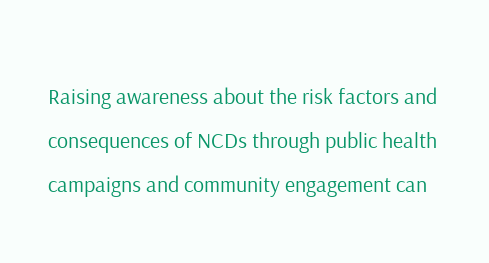Raising awareness about the risk factors and consequences of NCDs through public health campaigns and community engagement can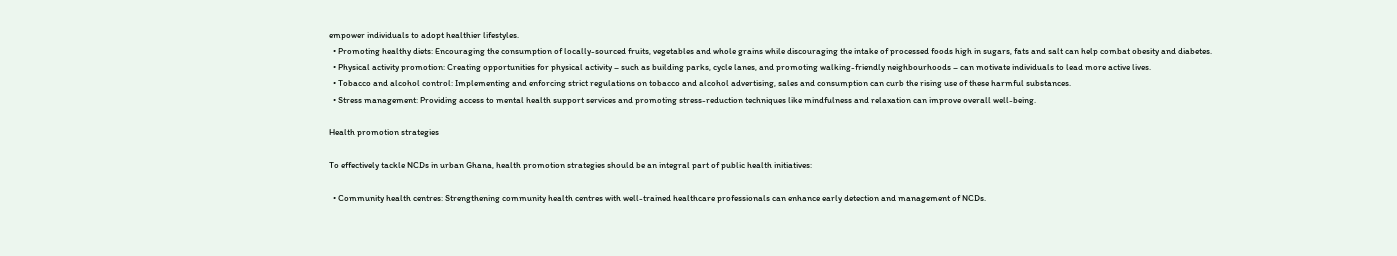empower individuals to adopt healthier lifestyles.
  • Promoting healthy diets: Encouraging the consumption of locally-sourced fruits, vegetables and whole grains while discouraging the intake of processed foods high in sugars, fats and salt can help combat obesity and diabetes.
  • Physical activity promotion: Creating opportunities for physical activity – such as building parks, cycle lanes, and promoting walking-friendly neighbourhoods – can motivate individuals to lead more active lives.
  • Tobacco and alcohol control: Implementing and enforcing strict regulations on tobacco and alcohol advertising, sales and consumption can curb the rising use of these harmful substances.
  • Stress management: Providing access to mental health support services and promoting stress-reduction techniques like mindfulness and relaxation can improve overall well-being.

Health promotion strategies

To effectively tackle NCDs in urban Ghana, health promotion strategies should be an integral part of public health initiatives:

  • Community health centres: Strengthening community health centres with well-trained healthcare professionals can enhance early detection and management of NCDs.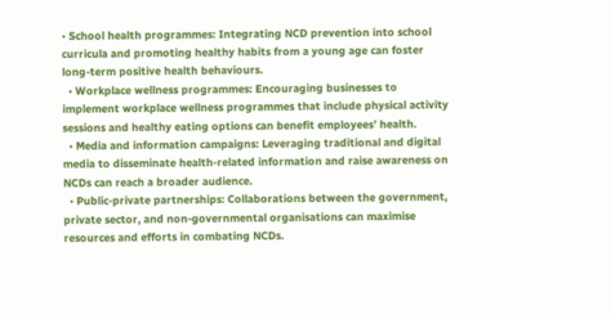• School health programmes: Integrating NCD prevention into school curricula and promoting healthy habits from a young age can foster long-term positive health behaviours.
  • Workplace wellness programmes: Encouraging businesses to implement workplace wellness programmes that include physical activity sessions and healthy eating options can benefit employees’ health.
  • Media and information campaigns: Leveraging traditional and digital media to disseminate health-related information and raise awareness on NCDs can reach a broader audience.
  • Public-private partnerships: Collaborations between the government, private sector, and non-governmental organisations can maximise resources and efforts in combating NCDs.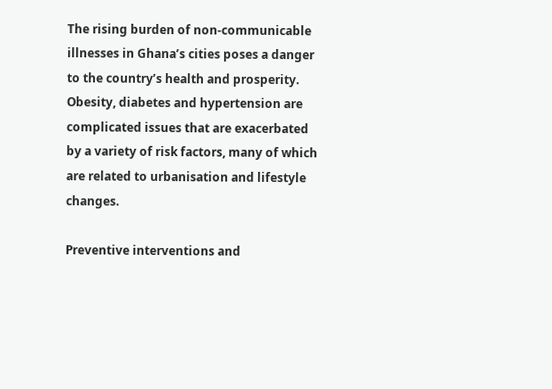The rising burden of non-communicable illnesses in Ghana’s cities poses a danger to the country’s health and prosperity. Obesity, diabetes and hypertension are complicated issues that are exacerbated by a variety of risk factors, many of which are related to urbanisation and lifestyle changes.

Preventive interventions and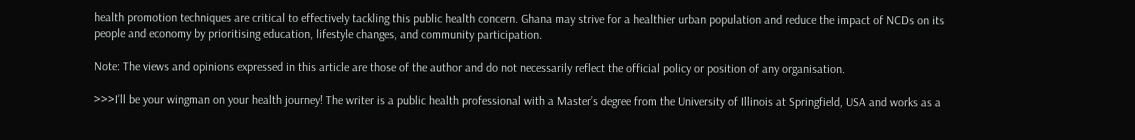health promotion techniques are critical to effectively tackling this public health concern. Ghana may strive for a healthier urban population and reduce the impact of NCDs on its people and economy by prioritising education, lifestyle changes, and community participation.

Note: The views and opinions expressed in this article are those of the author and do not necessarily reflect the official policy or position of any organisation.

>>>I’ll be your wingman on your health journey! The writer is a public health professional with a Master’s degree from the University of Illinois at Springfield, USA and works as a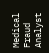Medical Fraud Analyst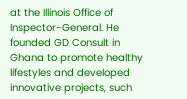at the Illinois Office of Inspector-General. He founded GD Consult in Ghana to promote healthy lifestyles and developed innovative projects, such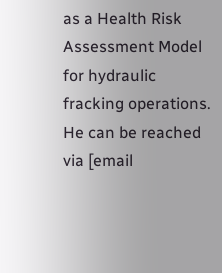as a Health Risk Assessment Model for hydraulic fracking operations. He can be reached via [email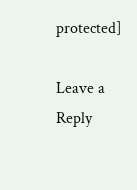protected]

Leave a Reply